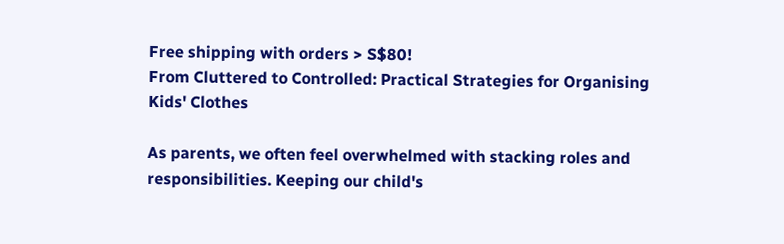Free shipping with orders > S$80!
From Cluttered to Controlled: Practical Strategies for Organising Kids' Clothes

As parents, we often feel overwhelmed with stacking roles and responsibilities. Keeping our child's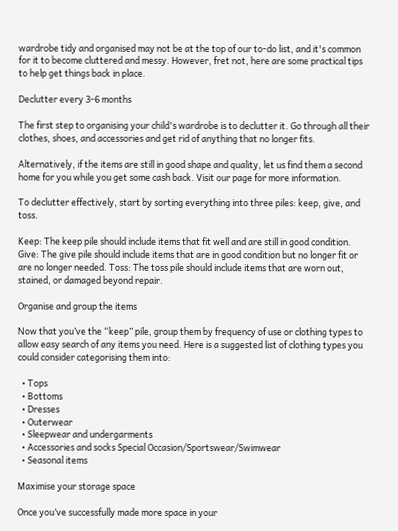wardrobe tidy and organised may not be at the top of our to-do list, and it's common for it to become cluttered and messy. However, fret not, here are some practical tips to help get things back in place.

Declutter every 3-6 months

The first step to organising your child's wardrobe is to declutter it. Go through all their clothes, shoes, and accessories and get rid of anything that no longer fits.

Alternatively, if the items are still in good shape and quality, let us find them a second home for you while you get some cash back. Visit our page for more information.

To declutter effectively, start by sorting everything into three piles: keep, give, and toss.

Keep: The keep pile should include items that fit well and are still in good condition. Give: The give pile should include items that are in good condition but no longer fit or are no longer needed. Toss: The toss pile should include items that are worn out, stained, or damaged beyond repair.

Organise and group the items

Now that you’ve the “keep” pile, group them by frequency of use or clothing types to allow easy search of any items you need. Here is a suggested list of clothing types you could consider categorising them into:

  • Tops
  • Bottoms
  • Dresses
  • Outerwear
  • Sleepwear and undergarments
  • Accessories and socks Special Occasion/Sportswear/Swimwear
  • Seasonal items

Maximise your storage space

Once you’ve successfully made more space in your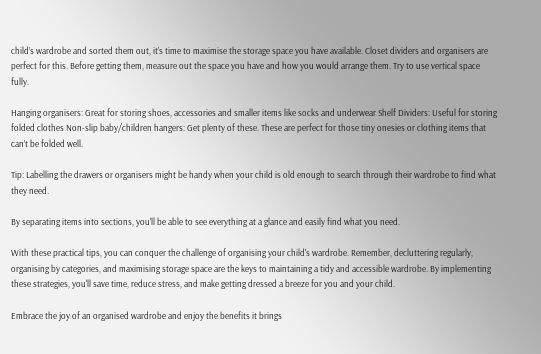child’s wardrobe and sorted them out, it’s time to maximise the storage space you have available. Closet dividers and organisers are perfect for this. Before getting them, measure out the space you have and how you would arrange them. Try to use vertical space fully.

Hanging organisers: Great for storing shoes, accessories and smaller items like socks and underwear Shelf Dividers: Useful for storing folded clothes Non-slip baby/children hangers: Get plenty of these. These are perfect for those tiny onesies or clothing items that can’t be folded well.

Tip: Labelling the drawers or organisers might be handy when your child is old enough to search through their wardrobe to find what they need.

By separating items into sections, you'll be able to see everything at a glance and easily find what you need.

With these practical tips, you can conquer the challenge of organising your child's wardrobe. Remember, decluttering regularly, organising by categories, and maximising storage space are the keys to maintaining a tidy and accessible wardrobe. By implementing these strategies, you'll save time, reduce stress, and make getting dressed a breeze for you and your child.

Embrace the joy of an organised wardrobe and enjoy the benefits it brings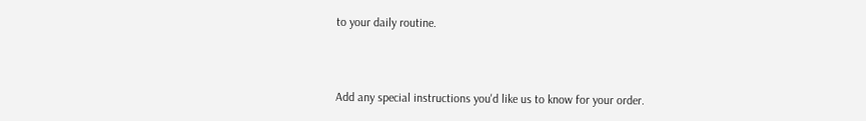to your daily routine.



Add any special instructions you'd like us to know for your order.